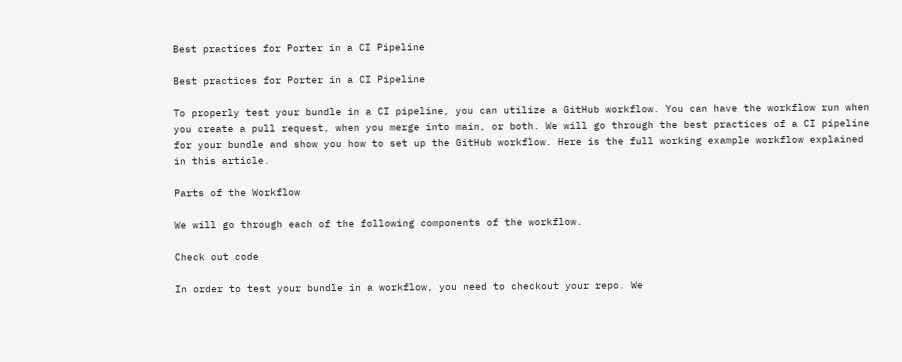Best practices for Porter in a CI Pipeline

Best practices for Porter in a CI Pipeline

To properly test your bundle in a CI pipeline, you can utilize a GitHub workflow. You can have the workflow run when you create a pull request, when you merge into main, or both. We will go through the best practices of a CI pipeline for your bundle and show you how to set up the GitHub workflow. Here is the full working example workflow explained in this article.

Parts of the Workflow

We will go through each of the following components of the workflow.

Check out code

In order to test your bundle in a workflow, you need to checkout your repo. We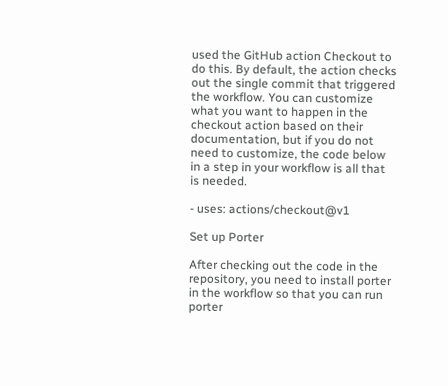used the GitHub action Checkout to do this. By default, the action checks out the single commit that triggered the workflow. You can customize what you want to happen in the checkout action based on their documentation, but if you do not need to customize, the code below in a step in your workflow is all that is needed.

- uses: actions/checkout@v1

Set up Porter

After checking out the code in the repository, you need to install porter in the workflow so that you can run porter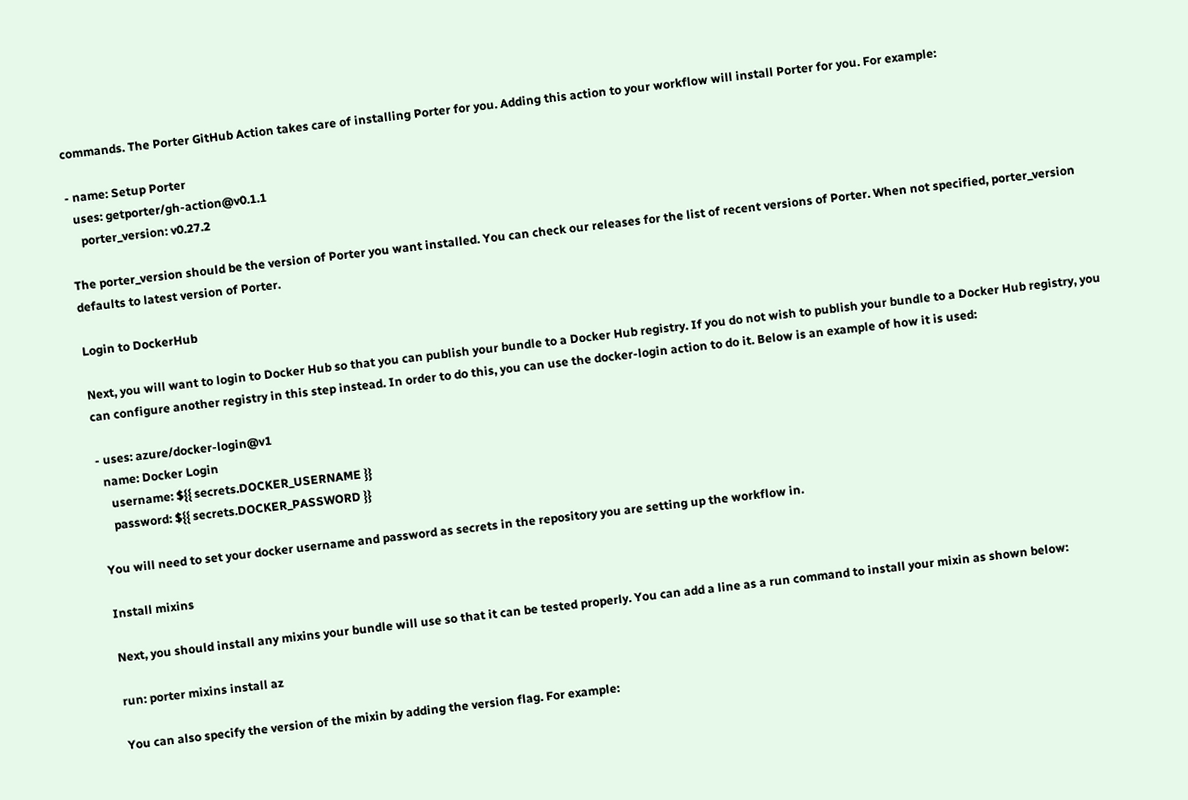commands. The Porter GitHub Action takes care of installing Porter for you. Adding this action to your workflow will install Porter for you. For example:

- name: Setup Porter
  uses: getporter/gh-action@v0.1.1
    porter_version: v0.27.2

The porter_version should be the version of Porter you want installed. You can check our releases for the list of recent versions of Porter. When not specified, porter_version defaults to latest version of Porter.

Login to DockerHub

Next, you will want to login to Docker Hub so that you can publish your bundle to a Docker Hub registry. If you do not wish to publish your bundle to a Docker Hub registry, you can configure another registry in this step instead. In order to do this, you can use the docker-login action to do it. Below is an example of how it is used:

- uses: azure/docker-login@v1
  name: Docker Login
    username: ${{ secrets.DOCKER_USERNAME }}
    password: ${{ secrets.DOCKER_PASSWORD }}

You will need to set your docker username and password as secrets in the repository you are setting up the workflow in.

Install mixins

Next, you should install any mixins your bundle will use so that it can be tested properly. You can add a line as a run command to install your mixin as shown below:

run: porter mixins install az

You can also specify the version of the mixin by adding the version flag. For example: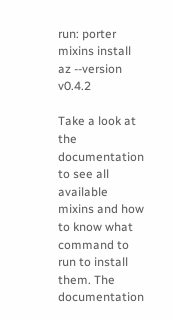run: porter mixins install az --version v0.4.2

Take a look at the documentation to see all available mixins and how to know what command to run to install them. The documentation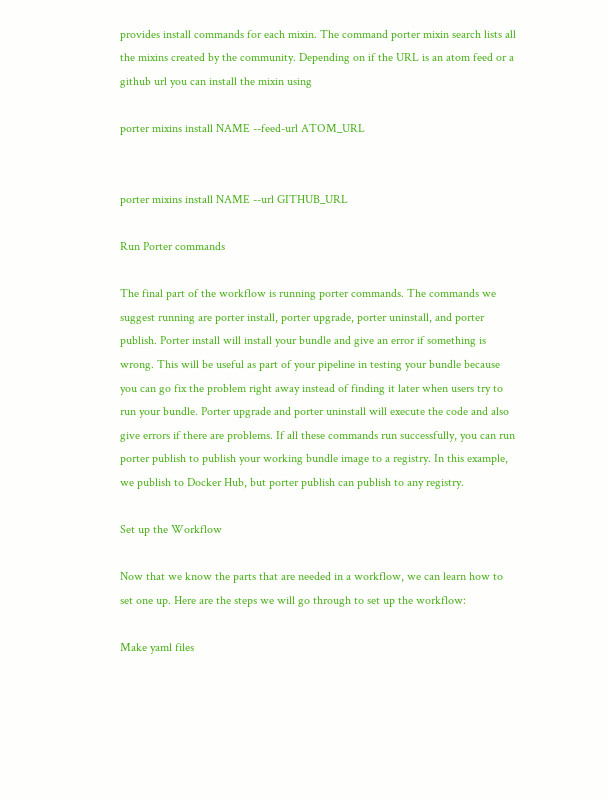provides install commands for each mixin. The command porter mixin search lists all the mixins created by the community. Depending on if the URL is an atom feed or a github url you can install the mixin using

porter mixins install NAME --feed-url ATOM_URL


porter mixins install NAME --url GITHUB_URL

Run Porter commands

The final part of the workflow is running porter commands. The commands we suggest running are porter install, porter upgrade, porter uninstall, and porter publish. Porter install will install your bundle and give an error if something is wrong. This will be useful as part of your pipeline in testing your bundle because you can go fix the problem right away instead of finding it later when users try to run your bundle. Porter upgrade and porter uninstall will execute the code and also give errors if there are problems. If all these commands run successfully, you can run porter publish to publish your working bundle image to a registry. In this example, we publish to Docker Hub, but porter publish can publish to any registry.

Set up the Workflow

Now that we know the parts that are needed in a workflow, we can learn how to set one up. Here are the steps we will go through to set up the workflow:

Make yaml files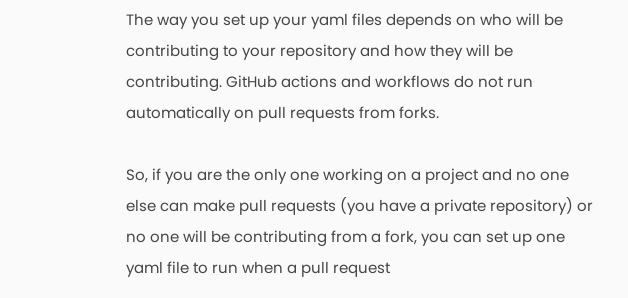The way you set up your yaml files depends on who will be contributing to your repository and how they will be contributing. GitHub actions and workflows do not run automatically on pull requests from forks.

So, if you are the only one working on a project and no one else can make pull requests (you have a private repository) or no one will be contributing from a fork, you can set up one yaml file to run when a pull request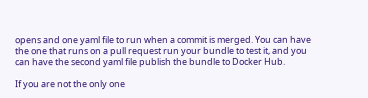opens and one yaml file to run when a commit is merged. You can have the one that runs on a pull request run your bundle to test it, and you can have the second yaml file publish the bundle to Docker Hub.

If you are not the only one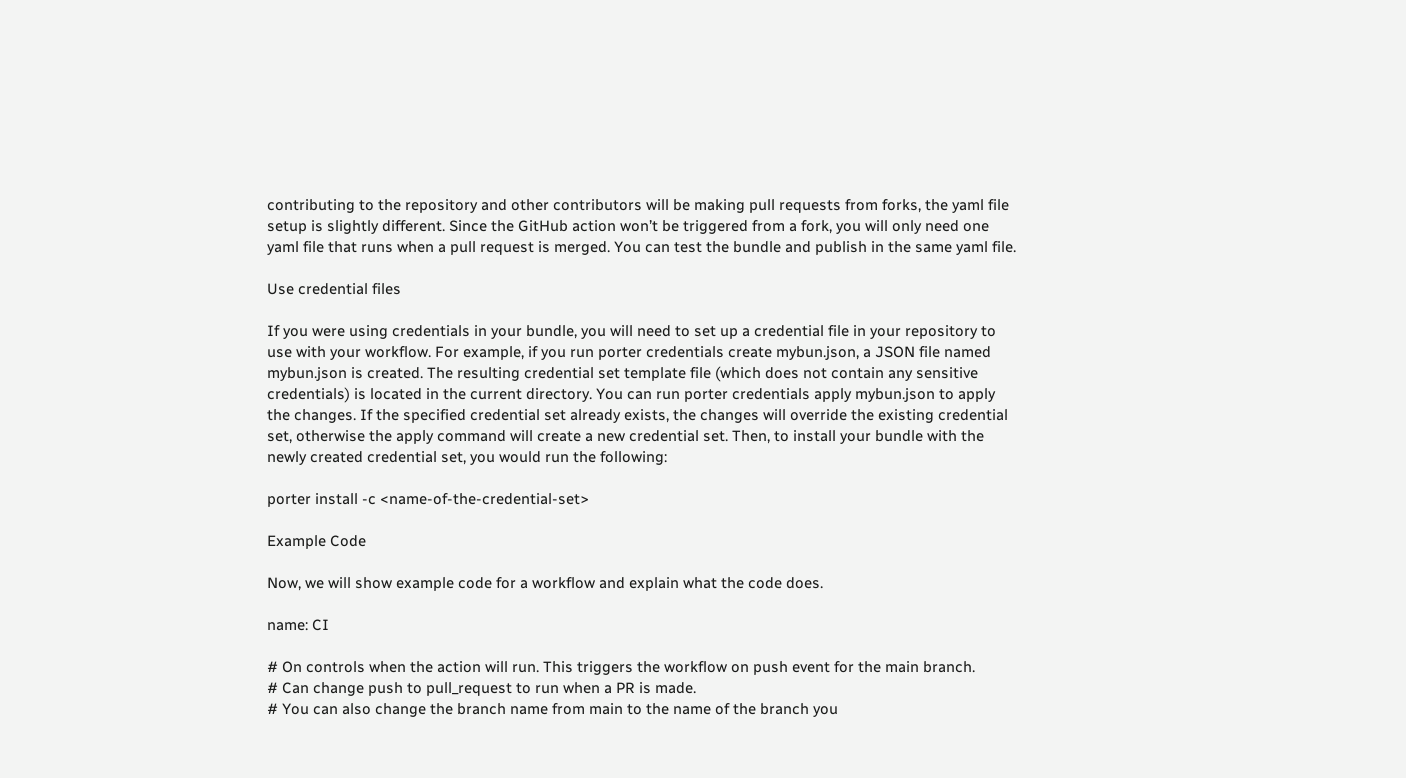contributing to the repository and other contributors will be making pull requests from forks, the yaml file setup is slightly different. Since the GitHub action won’t be triggered from a fork, you will only need one yaml file that runs when a pull request is merged. You can test the bundle and publish in the same yaml file.

Use credential files

If you were using credentials in your bundle, you will need to set up a credential file in your repository to use with your workflow. For example, if you run porter credentials create mybun.json, a JSON file named mybun.json is created. The resulting credential set template file (which does not contain any sensitive credentials) is located in the current directory. You can run porter credentials apply mybun.json to apply the changes. If the specified credential set already exists, the changes will override the existing credential set, otherwise the apply command will create a new credential set. Then, to install your bundle with the newly created credential set, you would run the following:

porter install -c <name-of-the-credential-set>

Example Code

Now, we will show example code for a workflow and explain what the code does.

name: CI

# On controls when the action will run. This triggers the workflow on push event for the main branch.
# Can change push to pull_request to run when a PR is made.
# You can also change the branch name from main to the name of the branch you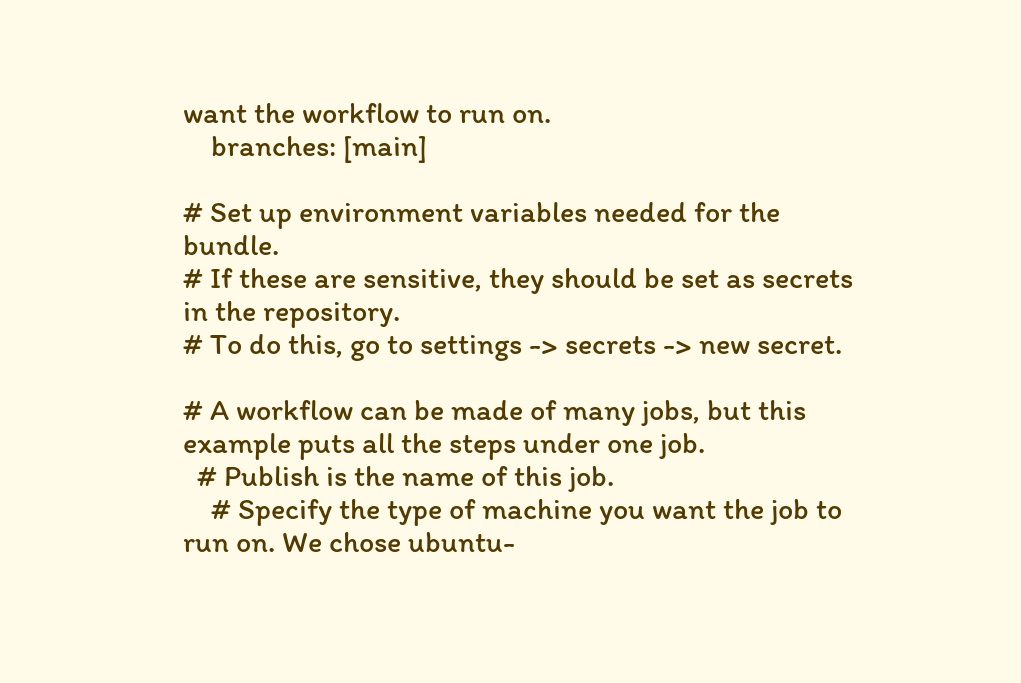want the workflow to run on.
    branches: [main]

# Set up environment variables needed for the bundle.
# If these are sensitive, they should be set as secrets in the repository.
# To do this, go to settings -> secrets -> new secret.

# A workflow can be made of many jobs, but this example puts all the steps under one job.
  # Publish is the name of this job.
    # Specify the type of machine you want the job to run on. We chose ubuntu-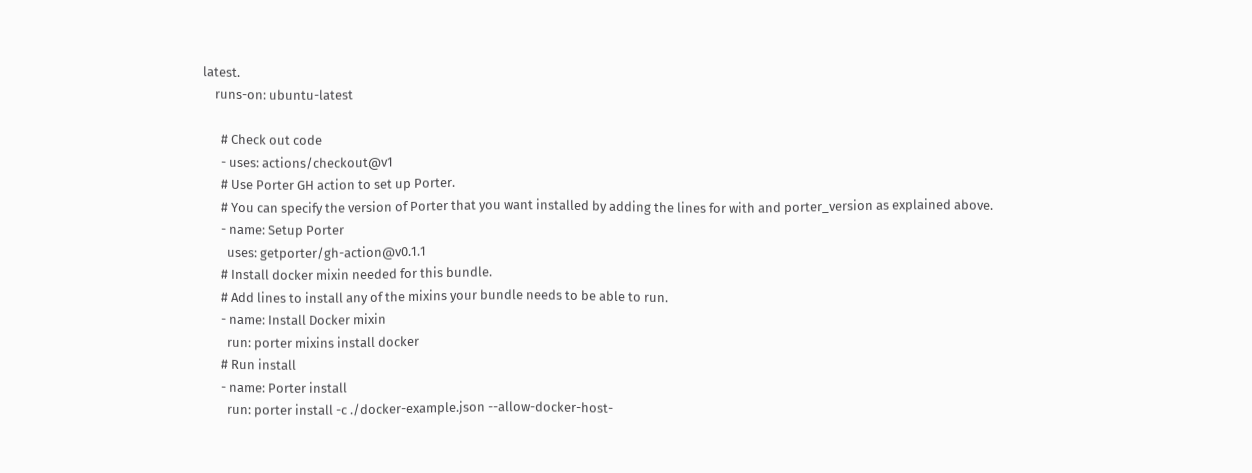latest.
    runs-on: ubuntu-latest

      # Check out code
      - uses: actions/checkout@v1
      # Use Porter GH action to set up Porter.
      # You can specify the version of Porter that you want installed by adding the lines for with and porter_version as explained above.
      - name: Setup Porter
        uses: getporter/gh-action@v0.1.1
      # Install docker mixin needed for this bundle.
      # Add lines to install any of the mixins your bundle needs to be able to run.
      - name: Install Docker mixin
        run: porter mixins install docker
      # Run install
      - name: Porter install
        run: porter install -c ./docker-example.json --allow-docker-host-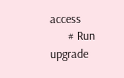access
      # Run upgrade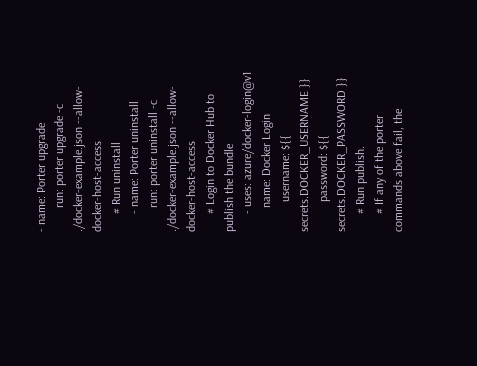- name: Porter upgrade
        run: porter upgrade -c ./docker-example.json --allow-docker-host-access
      # Run uninstall
      - name: Porter uninstall
        run: porter uninstall -c ./docker-example.json --allow-docker-host-access
      # Login to Docker Hub to publish the bundle
      - uses: azure/docker-login@v1
        name: Docker Login
          username: ${{ secrets.DOCKER_USERNAME }}
          password: ${{ secrets.DOCKER_PASSWORD }}
      # Run publish.
      # If any of the porter commands above fail, the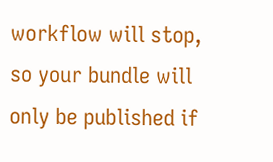workflow will stop, so your bundle will only be published if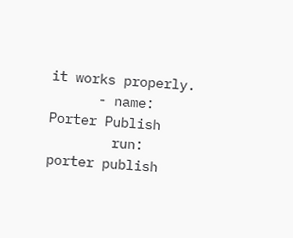it works properly.
      - name: Porter Publish
        run: porter publish